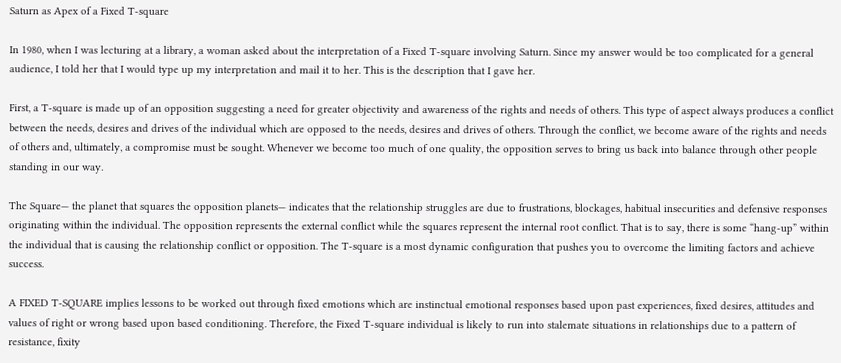Saturn as Apex of a Fixed T-square

In 1980, when I was lecturing at a library, a woman asked about the interpretation of a Fixed T-square involving Saturn. Since my answer would be too complicated for a general audience, I told her that I would type up my interpretation and mail it to her. This is the description that I gave her.

First, a T-square is made up of an opposition suggesting a need for greater objectivity and awareness of the rights and needs of others. This type of aspect always produces a conflict between the needs, desires and drives of the individual which are opposed to the needs, desires and drives of others. Through the conflict, we become aware of the rights and needs of others and, ultimately, a compromise must be sought. Whenever we become too much of one quality, the opposition serves to bring us back into balance through other people standing in our way.

The Square— the planet that squares the opposition planets— indicates that the relationship struggles are due to frustrations, blockages, habitual insecurities and defensive responses originating within the individual. The opposition represents the external conflict while the squares represent the internal root conflict. That is to say, there is some “hang-up” within the individual that is causing the relationship conflict or opposition. The T-square is a most dynamic configuration that pushes you to overcome the limiting factors and achieve success.

A FIXED T-SQUARE implies lessons to be worked out through fixed emotions which are instinctual emotional responses based upon past experiences, fixed desires, attitudes and values of right or wrong based upon based conditioning. Therefore, the Fixed T-square individual is likely to run into stalemate situations in relationships due to a pattern of resistance, fixity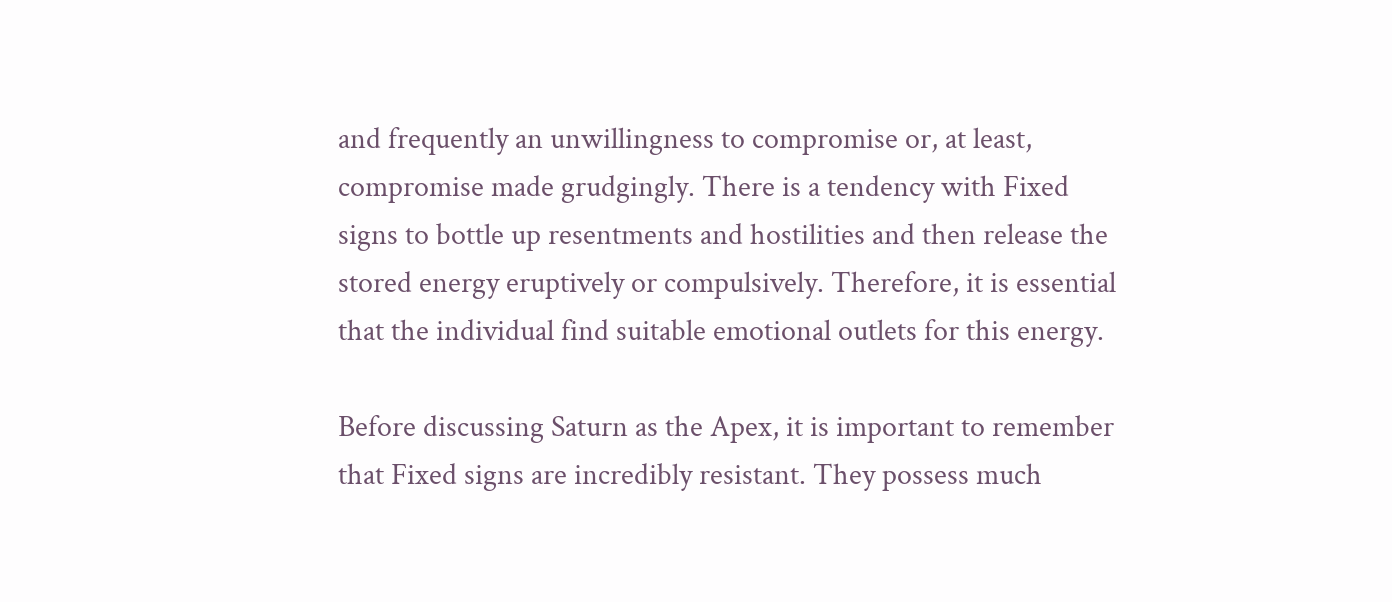and frequently an unwillingness to compromise or, at least, compromise made grudgingly. There is a tendency with Fixed signs to bottle up resentments and hostilities and then release the stored energy eruptively or compulsively. Therefore, it is essential that the individual find suitable emotional outlets for this energy.

Before discussing Saturn as the Apex, it is important to remember that Fixed signs are incredibly resistant. They possess much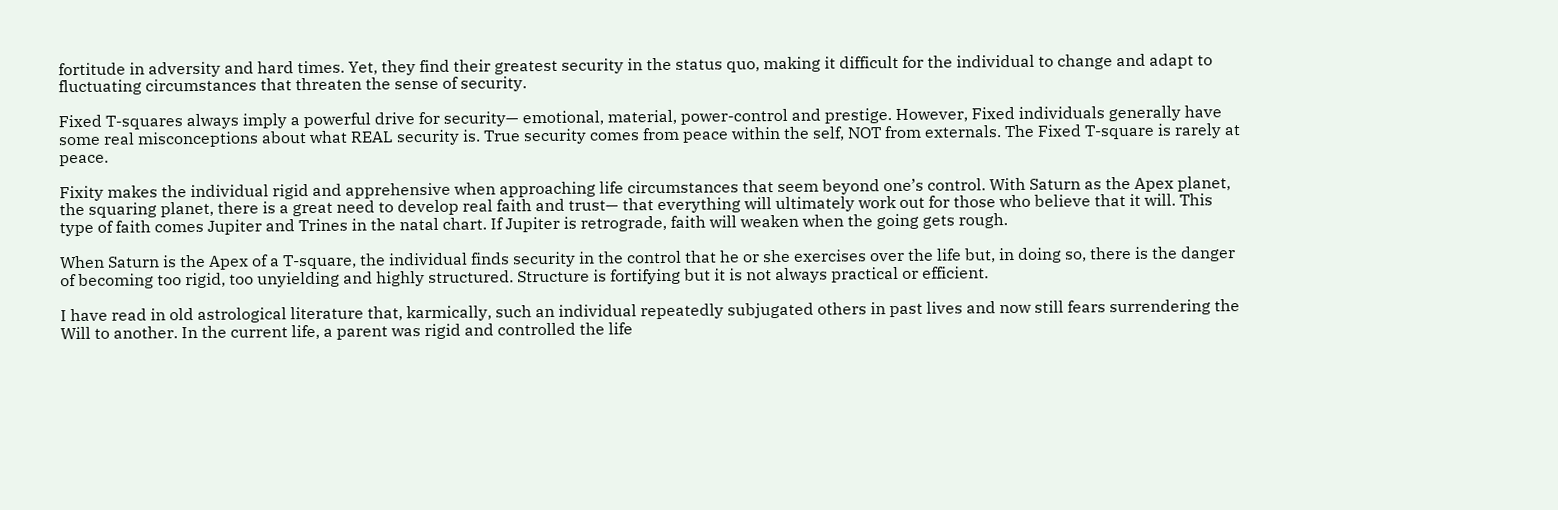fortitude in adversity and hard times. Yet, they find their greatest security in the status quo, making it difficult for the individual to change and adapt to fluctuating circumstances that threaten the sense of security.

Fixed T-squares always imply a powerful drive for security— emotional, material, power-control and prestige. However, Fixed individuals generally have some real misconceptions about what REAL security is. True security comes from peace within the self, NOT from externals. The Fixed T-square is rarely at peace.

Fixity makes the individual rigid and apprehensive when approaching life circumstances that seem beyond one’s control. With Saturn as the Apex planet, the squaring planet, there is a great need to develop real faith and trust— that everything will ultimately work out for those who believe that it will. This type of faith comes Jupiter and Trines in the natal chart. If Jupiter is retrograde, faith will weaken when the going gets rough.

When Saturn is the Apex of a T-square, the individual finds security in the control that he or she exercises over the life but, in doing so, there is the danger of becoming too rigid, too unyielding and highly structured. Structure is fortifying but it is not always practical or efficient.

I have read in old astrological literature that, karmically, such an individual repeatedly subjugated others in past lives and now still fears surrendering the Will to another. In the current life, a parent was rigid and controlled the life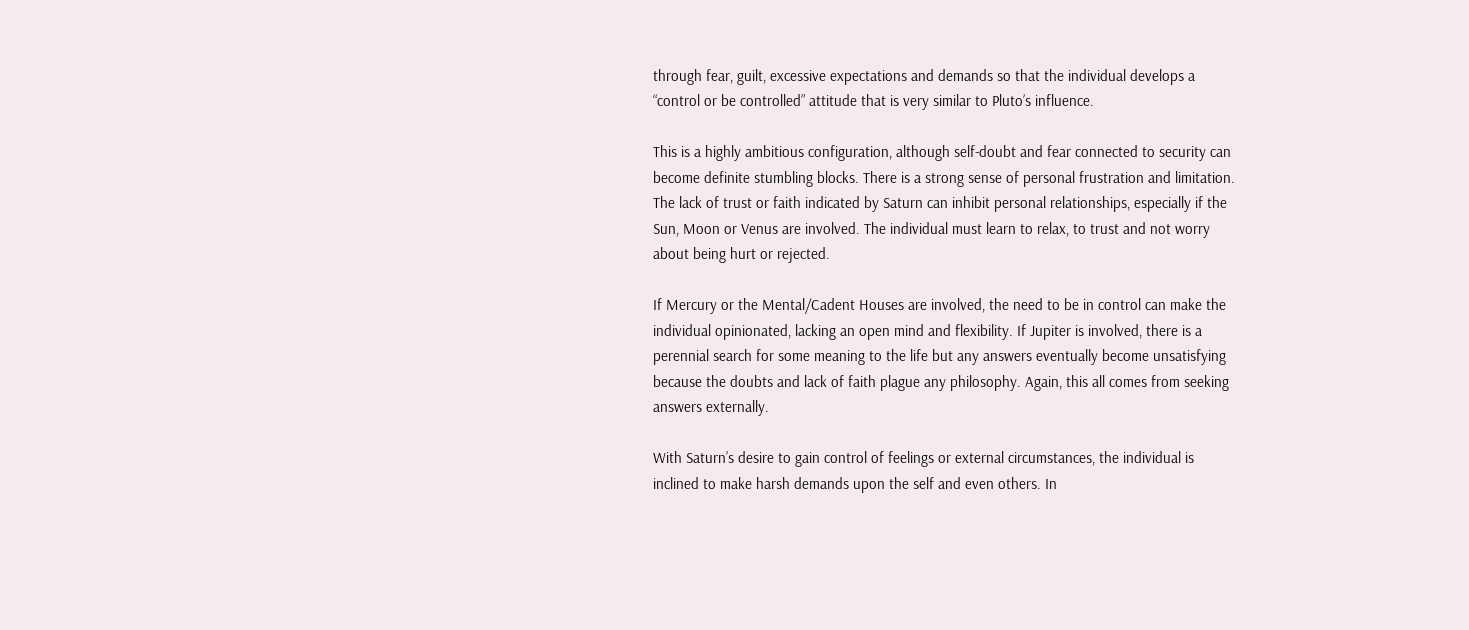through fear, guilt, excessive expectations and demands so that the individual develops a “control or be controlled” attitude that is very similar to Pluto’s influence.

This is a highly ambitious configuration, although self-doubt and fear connected to security can become definite stumbling blocks. There is a strong sense of personal frustration and limitation. The lack of trust or faith indicated by Saturn can inhibit personal relationships, especially if the Sun, Moon or Venus are involved. The individual must learn to relax, to trust and not worry about being hurt or rejected.

If Mercury or the Mental/Cadent Houses are involved, the need to be in control can make the individual opinionated, lacking an open mind and flexibility. If Jupiter is involved, there is a perennial search for some meaning to the life but any answers eventually become unsatisfying because the doubts and lack of faith plague any philosophy. Again, this all comes from seeking answers externally.

With Saturn’s desire to gain control of feelings or external circumstances, the individual is inclined to make harsh demands upon the self and even others. In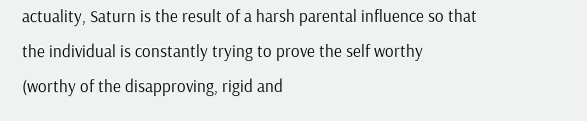actuality, Saturn is the result of a harsh parental influence so that the individual is constantly trying to prove the self worthy (worthy of the disapproving, rigid and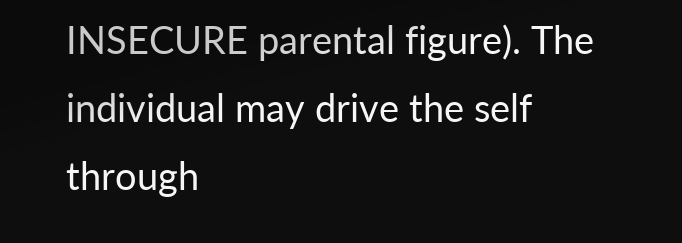INSECURE parental figure). The individual may drive the self through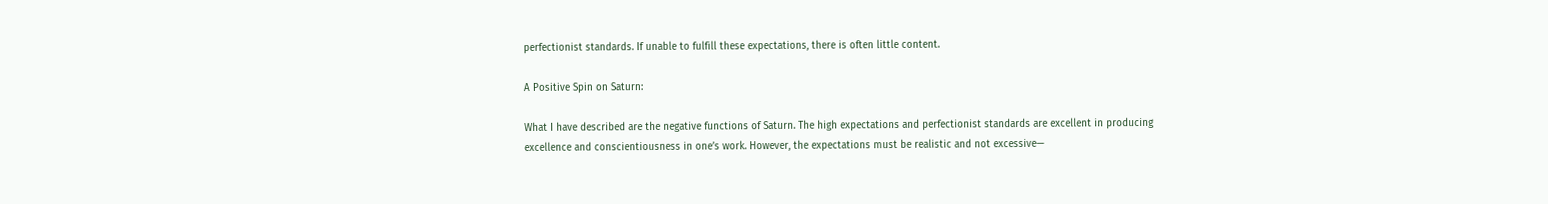perfectionist standards. If unable to fulfill these expectations, there is often little content.

A Positive Spin on Saturn:

What I have described are the negative functions of Saturn. The high expectations and perfectionist standards are excellent in producing excellence and conscientiousness in one’s work. However, the expectations must be realistic and not excessive—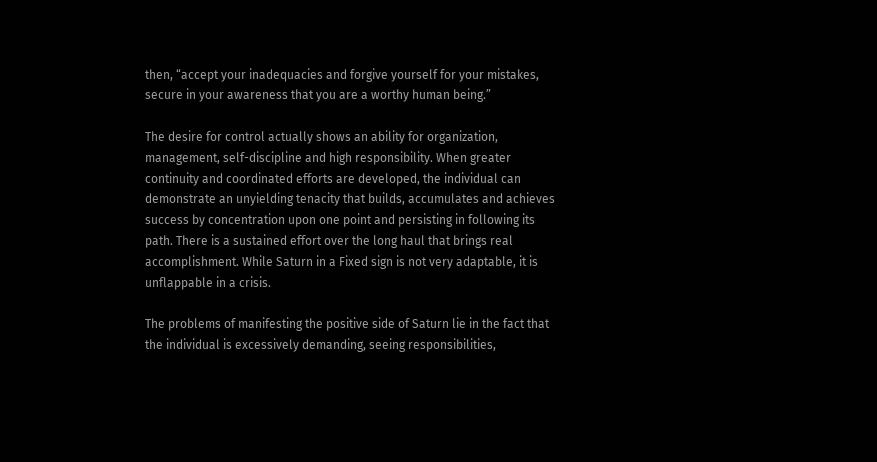then, “accept your inadequacies and forgive yourself for your mistakes, secure in your awareness that you are a worthy human being.”

The desire for control actually shows an ability for organization, management, self-discipline and high responsibility. When greater continuity and coordinated efforts are developed, the individual can demonstrate an unyielding tenacity that builds, accumulates and achieves success by concentration upon one point and persisting in following its path. There is a sustained effort over the long haul that brings real accomplishment. While Saturn in a Fixed sign is not very adaptable, it is unflappable in a crisis.

The problems of manifesting the positive side of Saturn lie in the fact that the individual is excessively demanding, seeing responsibilities,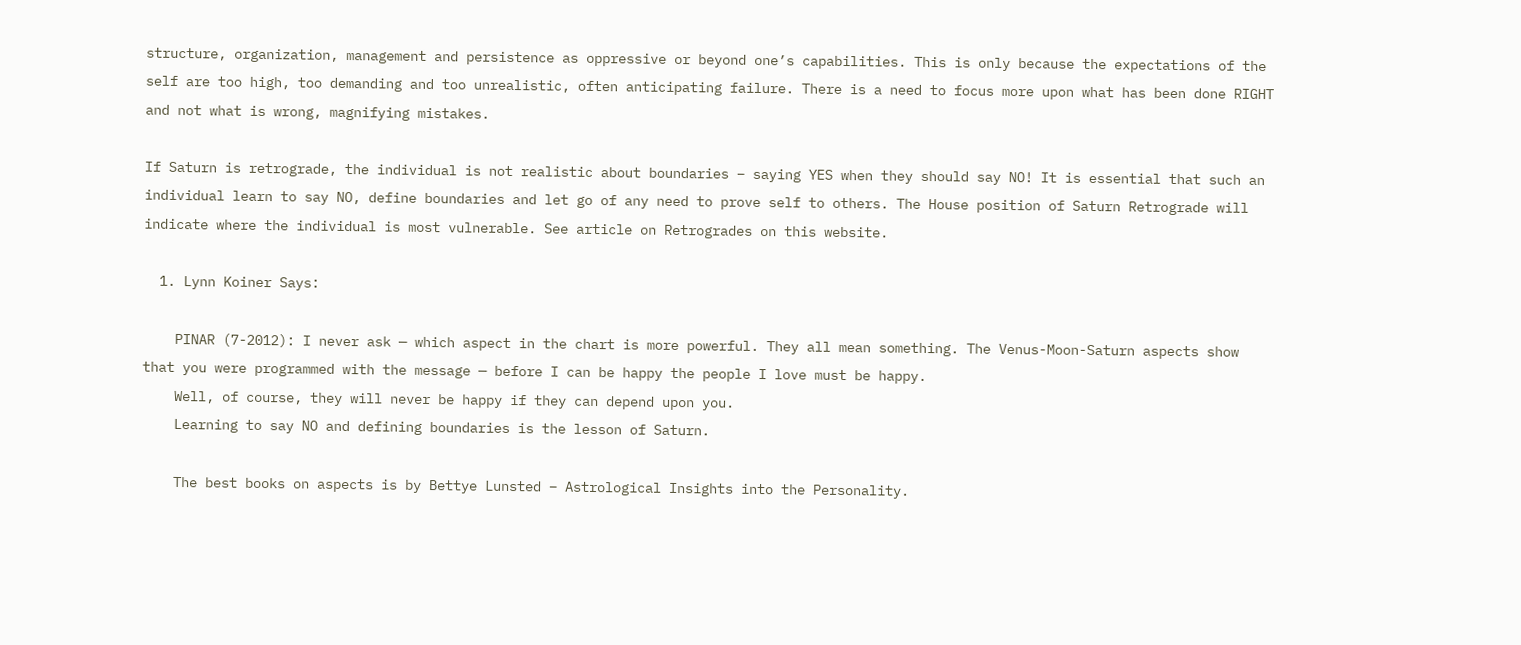structure, organization, management and persistence as oppressive or beyond one’s capabilities. This is only because the expectations of the self are too high, too demanding and too unrealistic, often anticipating failure. There is a need to focus more upon what has been done RIGHT and not what is wrong, magnifying mistakes.

If Saturn is retrograde, the individual is not realistic about boundaries – saying YES when they should say NO! It is essential that such an individual learn to say NO, define boundaries and let go of any need to prove self to others. The House position of Saturn Retrograde will indicate where the individual is most vulnerable. See article on Retrogrades on this website.

  1. Lynn Koiner Says:

    PINAR (7-2012): I never ask — which aspect in the chart is more powerful. They all mean something. The Venus-Moon-Saturn aspects show that you were programmed with the message — before I can be happy the people I love must be happy.
    Well, of course, they will never be happy if they can depend upon you.
    Learning to say NO and defining boundaries is the lesson of Saturn.

    The best books on aspects is by Bettye Lunsted – Astrological Insights into the Personality.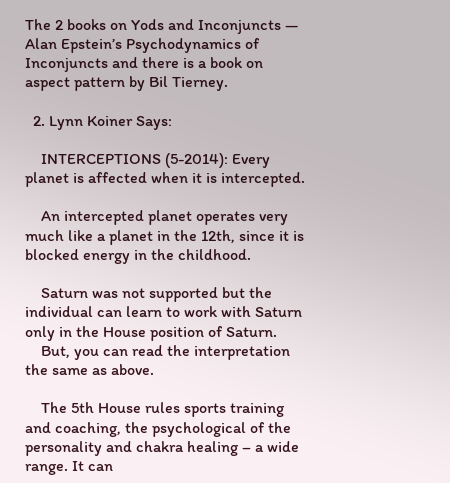The 2 books on Yods and Inconjuncts — Alan Epstein’s Psychodynamics of Inconjuncts and there is a book on aspect pattern by Bil Tierney.

  2. Lynn Koiner Says:

    INTERCEPTIONS (5-2014): Every planet is affected when it is intercepted.

    An intercepted planet operates very much like a planet in the 12th, since it is blocked energy in the childhood.

    Saturn was not supported but the individual can learn to work with Saturn only in the House position of Saturn.
    But, you can read the interpretation the same as above.

    The 5th House rules sports training and coaching, the psychological of the personality and chakra healing – a wide range. It can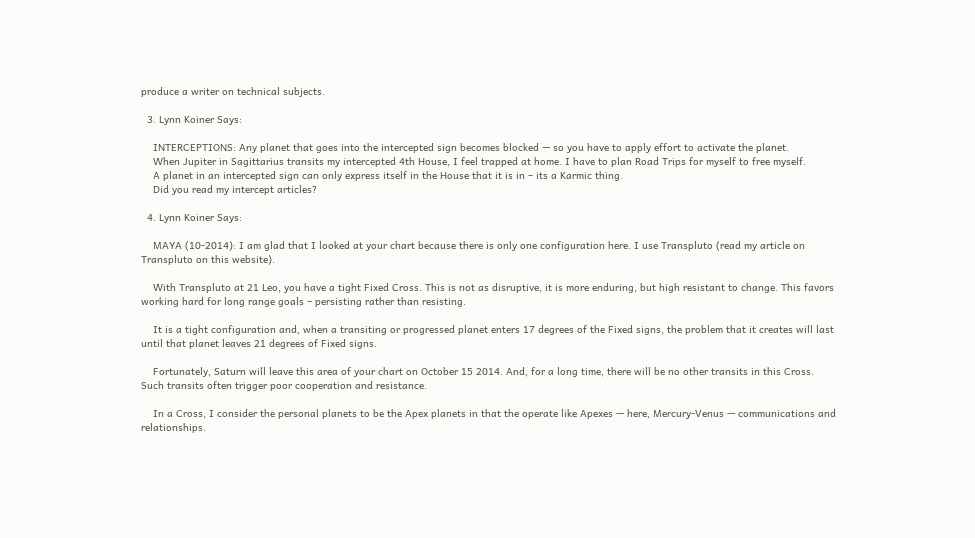produce a writer on technical subjects.

  3. Lynn Koiner Says:

    INTERCEPTIONS: Any planet that goes into the intercepted sign becomes blocked — so you have to apply effort to activate the planet.
    When Jupiter in Sagittarius transits my intercepted 4th House, I feel trapped at home. I have to plan Road Trips for myself to free myself.
    A planet in an intercepted sign can only express itself in the House that it is in – its a Karmic thing.
    Did you read my intercept articles?

  4. Lynn Koiner Says:

    MAYA (10-2014): I am glad that I looked at your chart because there is only one configuration here. I use Transpluto (read my article on Transpluto on this website).

    With Transpluto at 21 Leo, you have a tight Fixed Cross. This is not as disruptive, it is more enduring, but high resistant to change. This favors working hard for long range goals – persisting rather than resisting.

    It is a tight configuration and, when a transiting or progressed planet enters 17 degrees of the Fixed signs, the problem that it creates will last until that planet leaves 21 degrees of Fixed signs.

    Fortunately, Saturn will leave this area of your chart on October 15 2014. And, for a long time, there will be no other transits in this Cross. Such transits often trigger poor cooperation and resistance.

    In a Cross, I consider the personal planets to be the Apex planets in that the operate like Apexes — here, Mercury-Venus — communications and relationships.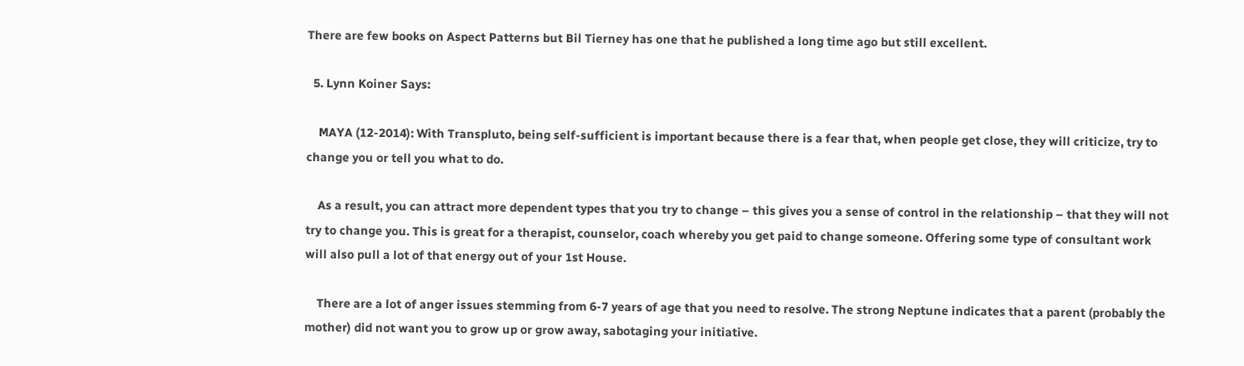There are few books on Aspect Patterns but Bil Tierney has one that he published a long time ago but still excellent.

  5. Lynn Koiner Says:

    MAYA (12-2014): With Transpluto, being self-sufficient is important because there is a fear that, when people get close, they will criticize, try to change you or tell you what to do.

    As a result, you can attract more dependent types that you try to change – this gives you a sense of control in the relationship – that they will not try to change you. This is great for a therapist, counselor, coach whereby you get paid to change someone. Offering some type of consultant work will also pull a lot of that energy out of your 1st House.

    There are a lot of anger issues stemming from 6-7 years of age that you need to resolve. The strong Neptune indicates that a parent (probably the mother) did not want you to grow up or grow away, sabotaging your initiative.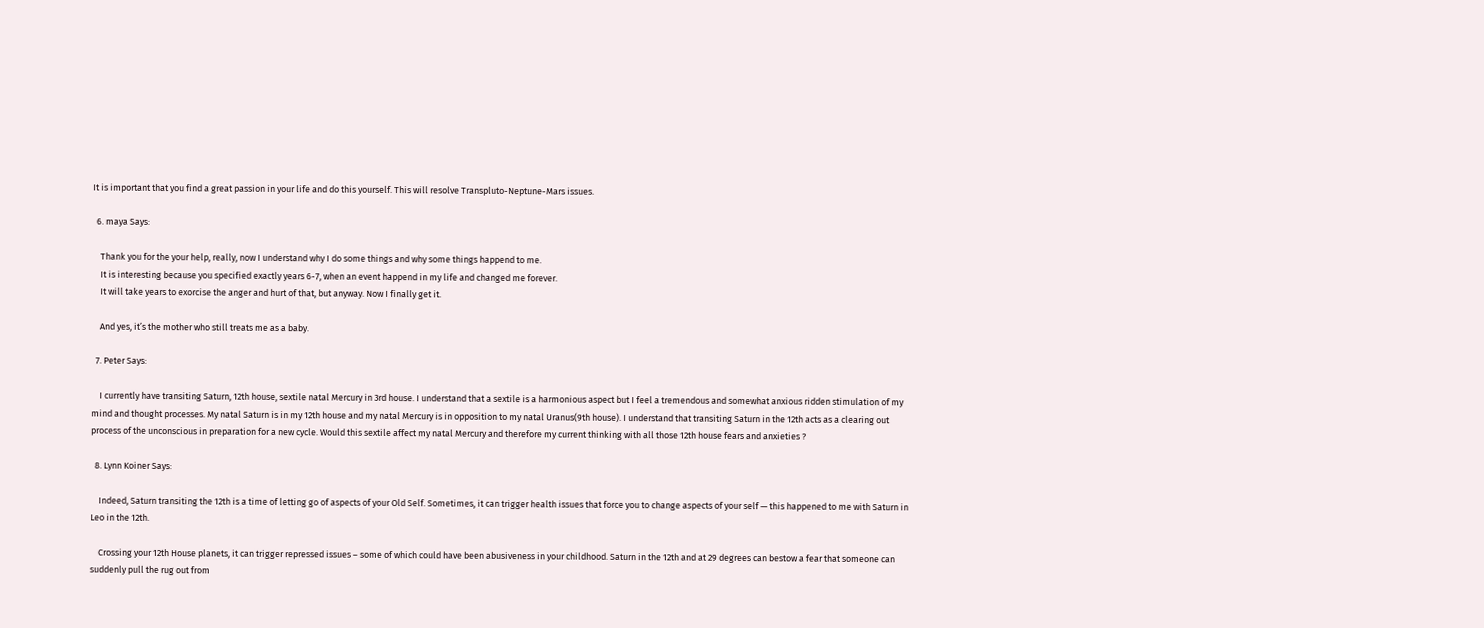It is important that you find a great passion in your life and do this yourself. This will resolve Transpluto-Neptune-Mars issues.

  6. maya Says:

    Thank you for the your help, really, now I understand why I do some things and why some things happend to me.
    It is interesting because you specified exactly years 6-7, when an event happend in my life and changed me forever.
    It will take years to exorcise the anger and hurt of that, but anyway. Now I finally get it.

    And yes, it’s the mother who still treats me as a baby.

  7. Peter Says:

    I currently have transiting Saturn, 12th house, sextile natal Mercury in 3rd house. I understand that a sextile is a harmonious aspect but I feel a tremendous and somewhat anxious ridden stimulation of my mind and thought processes. My natal Saturn is in my 12th house and my natal Mercury is in opposition to my natal Uranus(9th house). I understand that transiting Saturn in the 12th acts as a clearing out process of the unconscious in preparation for a new cycle. Would this sextile affect my natal Mercury and therefore my current thinking with all those 12th house fears and anxieties ?

  8. Lynn Koiner Says:

    Indeed, Saturn transiting the 12th is a time of letting go of aspects of your Old Self. Sometimes, it can trigger health issues that force you to change aspects of your self — this happened to me with Saturn in Leo in the 12th.

    Crossing your 12th House planets, it can trigger repressed issues – some of which could have been abusiveness in your childhood. Saturn in the 12th and at 29 degrees can bestow a fear that someone can suddenly pull the rug out from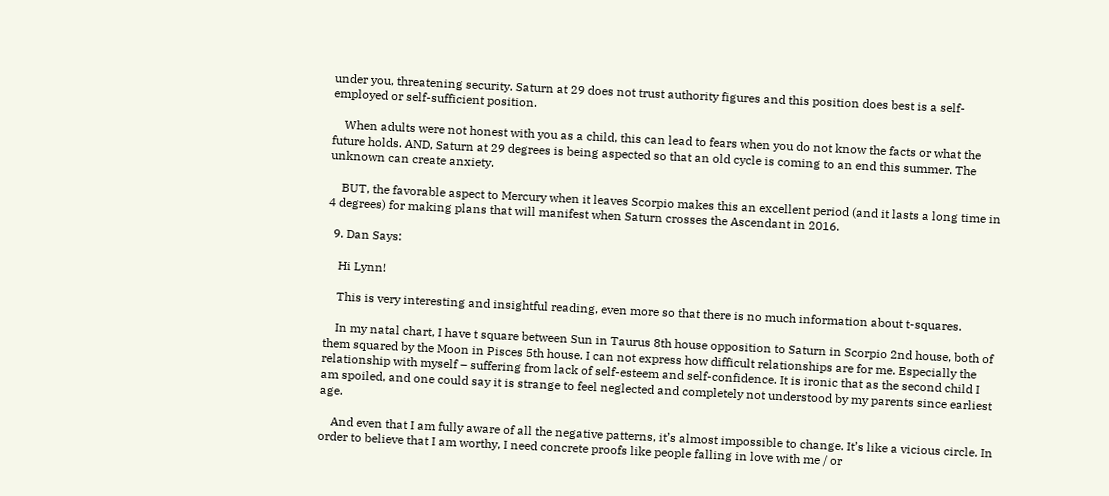under you, threatening security. Saturn at 29 does not trust authority figures and this position does best is a self-employed or self-sufficient position.

    When adults were not honest with you as a child, this can lead to fears when you do not know the facts or what the future holds. AND, Saturn at 29 degrees is being aspected so that an old cycle is coming to an end this summer. The unknown can create anxiety.

    BUT, the favorable aspect to Mercury when it leaves Scorpio makes this an excellent period (and it lasts a long time in 4 degrees) for making plans that will manifest when Saturn crosses the Ascendant in 2016.

  9. Dan Says:

    Hi Lynn!

    This is very interesting and insightful reading, even more so that there is no much information about t-squares.

    In my natal chart, I have t square between Sun in Taurus 8th house opposition to Saturn in Scorpio 2nd house, both of them squared by the Moon in Pisces 5th house. I can not express how difficult relationships are for me. Especially the relationship with myself – suffering from lack of self-esteem and self-confidence. It is ironic that as the second child I am spoiled, and one could say it is strange to feel neglected and completely not understood by my parents since earliest age.

    And even that I am fully aware of all the negative patterns, it’s almost impossible to change. It’s like a vicious circle. In order to believe that I am worthy, I need concrete proofs like people falling in love with me / or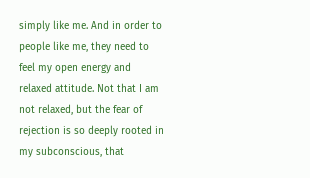simply like me. And in order to people like me, they need to feel my open energy and relaxed attitude. Not that I am not relaxed, but the fear of rejection is so deeply rooted in my subconscious, that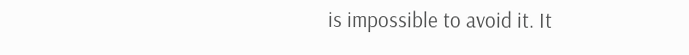is impossible to avoid it. It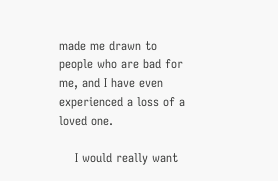made me drawn to people who are bad for me, and I have even experienced a loss of a loved one.

    I would really want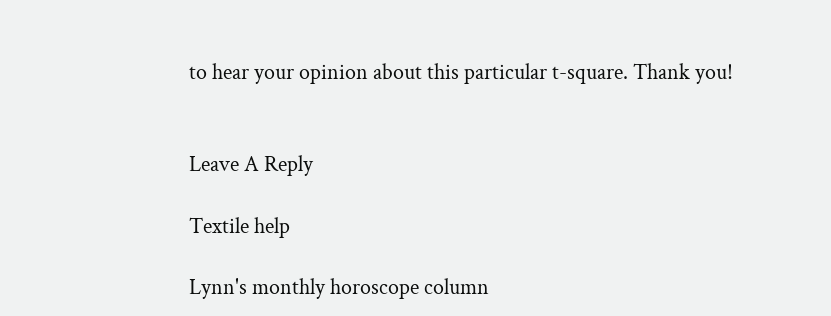to hear your opinion about this particular t-square. Thank you!


Leave A Reply

Textile help

Lynn's monthly horoscope column